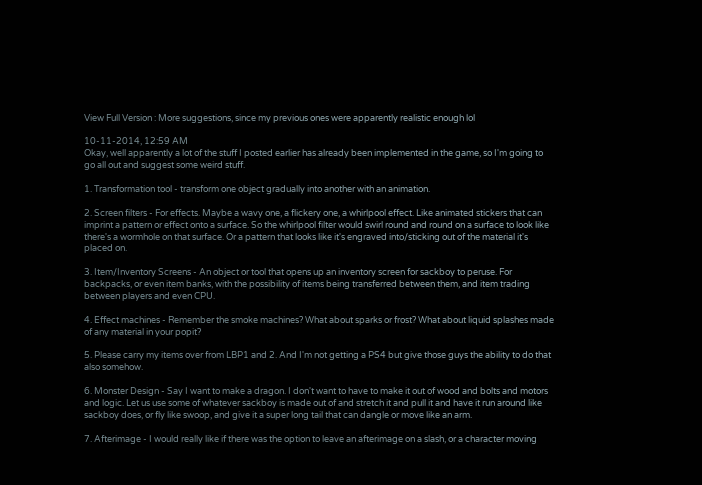View Full Version : More suggestions, since my previous ones were apparently realistic enough lol

10-11-2014, 12:59 AM
Okay, well apparently a lot of the stuff I posted earlier has already been implemented in the game, so I'm going to go all out and suggest some weird stuff.

1. Transformation tool - transform one object gradually into another with an animation.

2. Screen filters - For effects. Maybe a wavy one, a flickery one, a whirlpool effect. Like animated stickers that can imprint a pattern or effect onto a surface. So the whirlpool filter would swirl round and round on a surface to look like there's a wormhole on that surface. Or a pattern that looks like it's engraved into/sticking out of the material it's placed on.

3. Item/Inventory Screens - An object or tool that opens up an inventory screen for sackboy to peruse. For backpacks, or even item banks, with the possibility of items being transferred between them, and item trading between players and even CPU.

4. Effect machines - Remember the smoke machines? What about sparks or frost? What about liquid splashes made of any material in your popit?

5. Please carry my items over from LBP1 and 2. And I'm not getting a PS4 but give those guys the ability to do that also somehow.

6. Monster Design - Say I want to make a dragon. I don't want to have to make it out of wood and bolts and motors and logic. Let us use some of whatever sackboy is made out of and stretch it and pull it and have it run around like sackboy does, or fly like swoop, and give it a super long tail that can dangle or move like an arm.

7. Afterimage - I would really like if there was the option to leave an afterimage on a slash, or a character moving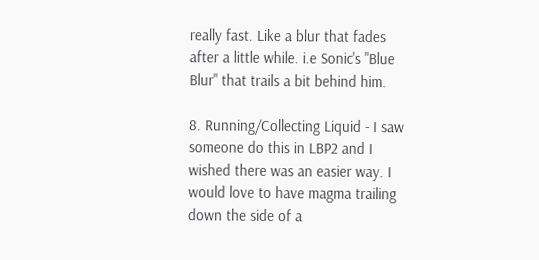really fast. Like a blur that fades after a little while. i.e Sonic's "Blue Blur" that trails a bit behind him.

8. Running/Collecting Liquid - I saw someone do this in LBP2 and I wished there was an easier way. I would love to have magma trailing down the side of a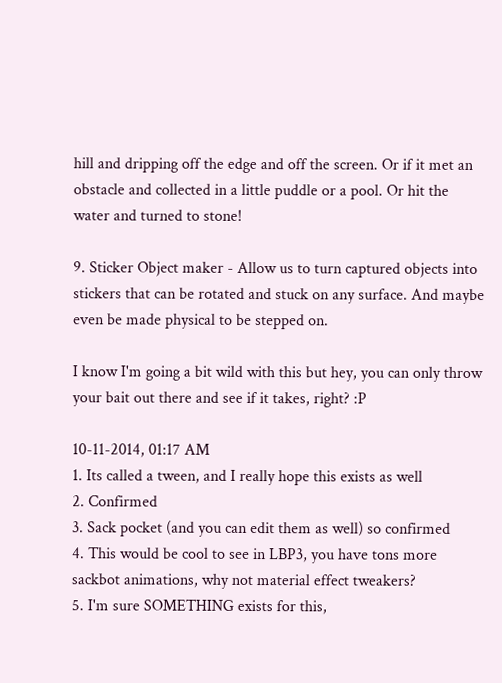hill and dripping off the edge and off the screen. Or if it met an obstacle and collected in a little puddle or a pool. Or hit the water and turned to stone!

9. Sticker Object maker - Allow us to turn captured objects into stickers that can be rotated and stuck on any surface. And maybe even be made physical to be stepped on.

I know I'm going a bit wild with this but hey, you can only throw your bait out there and see if it takes, right? :P

10-11-2014, 01:17 AM
1. Its called a tween, and I really hope this exists as well
2. Confirmed
3. Sack pocket (and you can edit them as well) so confirmed
4. This would be cool to see in LBP3, you have tons more sackbot animations, why not material effect tweakers?
5. I'm sure SOMETHING exists for this,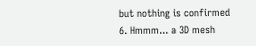but nothing is confirmed
6. Hmmm... a 3D mesh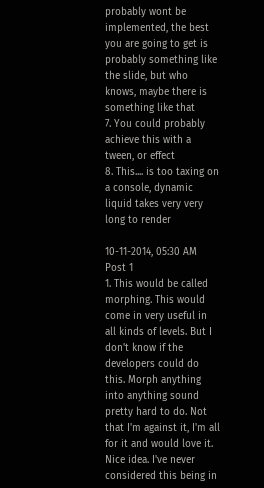probably wont be implemented, the best you are going to get is probably something like the slide, but who knows, maybe there is something like that
7. You could probably achieve this with a tween, or effect
8. This.... is too taxing on a console, dynamic liquid takes very very long to render

10-11-2014, 05:30 AM
Post 1
1. This would be called morphing. This would come in very useful in all kinds of levels. But I don't know if the developers could do this. Morph anything into anything sound pretty hard to do. Not that I'm against it, I'm all for it and would love it. Nice idea. I've never considered this being in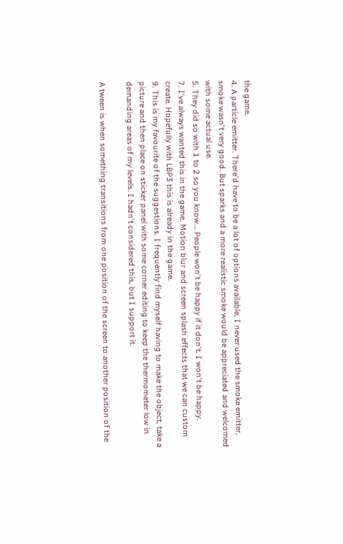the game.
4. A particle emitter. There'd have to be a lot of options available, I never used the smoke emitter, smoke wasn't very good. But sparks and a more realistic smoke would be appreciated and welcomed with some actual use.
5. They did so with 1 to 2 so you know... People won't be happy if it don't. I won't be happy.
7. I've always wanted this in the game. Motion blur and screen splash effects that we can custom create. Hopefully with LBP3 this is already in the game.
9. This is my favourite of the suggestions. I frequently find myself having to make the object, take a picture and then place on sticker panel with some corner editing to keep the thermometer low in demanding areas of my levels. I hadn't considered this, but I support it.

A tween is when something transitions from one position of the screen to another position of the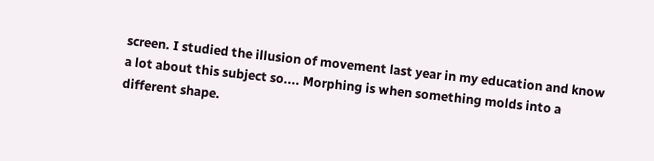screen. I studied the illusion of movement last year in my education and know a lot about this subject so.... Morphing is when something molds into a different shape.